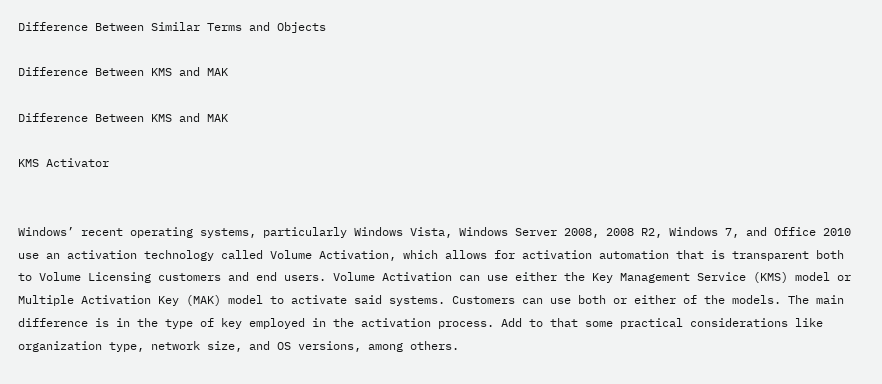Difference Between Similar Terms and Objects

Difference Between KMS and MAK

Difference Between KMS and MAK

KMS Activator


Windows’ recent operating systems, particularly Windows Vista, Windows Server 2008, 2008 R2, Windows 7, and Office 2010 use an activation technology called Volume Activation, which allows for activation automation that is transparent both to Volume Licensing customers and end users. Volume Activation can use either the Key Management Service (KMS) model or Multiple Activation Key (MAK) model to activate said systems. Customers can use both or either of the models. The main difference is in the type of key employed in the activation process. Add to that some practical considerations like organization type, network size, and OS versions, among others.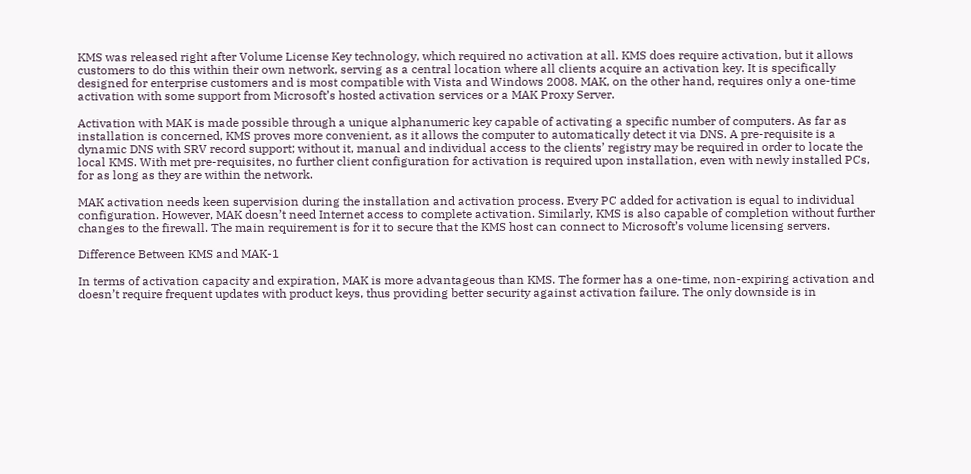KMS was released right after Volume License Key technology, which required no activation at all. KMS does require activation, but it allows customers to do this within their own network, serving as a central location where all clients acquire an activation key. It is specifically designed for enterprise customers and is most compatible with Vista and Windows 2008. MAK, on the other hand, requires only a one-time activation with some support from Microsoft’s hosted activation services or a MAK Proxy Server.

Activation with MAK is made possible through a unique alphanumeric key capable of activating a specific number of computers. As far as installation is concerned, KMS proves more convenient, as it allows the computer to automatically detect it via DNS. A pre-requisite is a dynamic DNS with SRV record support; without it, manual and individual access to the clients’ registry may be required in order to locate the local KMS. With met pre-requisites, no further client configuration for activation is required upon installation, even with newly installed PCs, for as long as they are within the network.

MAK activation needs keen supervision during the installation and activation process. Every PC added for activation is equal to individual configuration. However, MAK doesn’t need Internet access to complete activation. Similarly, KMS is also capable of completion without further changes to the firewall. The main requirement is for it to secure that the KMS host can connect to Microsoft’s volume licensing servers.

Difference Between KMS and MAK-1

In terms of activation capacity and expiration, MAK is more advantageous than KMS. The former has a one-time, non-expiring activation and doesn’t require frequent updates with product keys, thus providing better security against activation failure. The only downside is in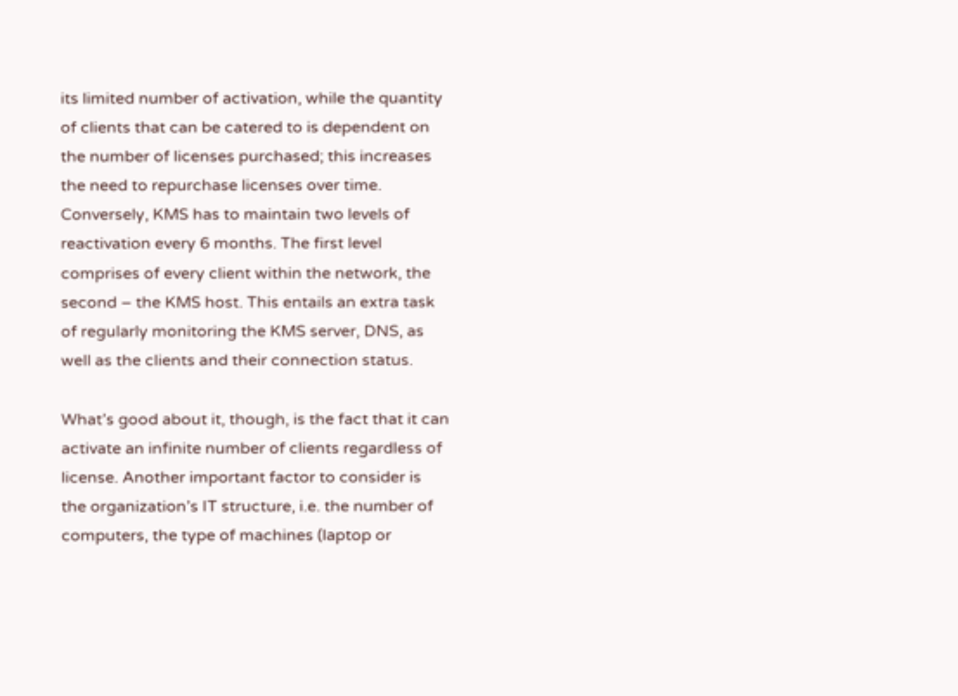its limited number of activation, while the quantity of clients that can be catered to is dependent on the number of licenses purchased; this increases the need to repurchase licenses over time. Conversely, KMS has to maintain two levels of reactivation every 6 months. The first level comprises of every client within the network, the second – the KMS host. This entails an extra task of regularly monitoring the KMS server, DNS, as well as the clients and their connection status.

What’s good about it, though, is the fact that it can activate an infinite number of clients regardless of license. Another important factor to consider is the organization’s IT structure, i.e. the number of computers, the type of machines (laptop or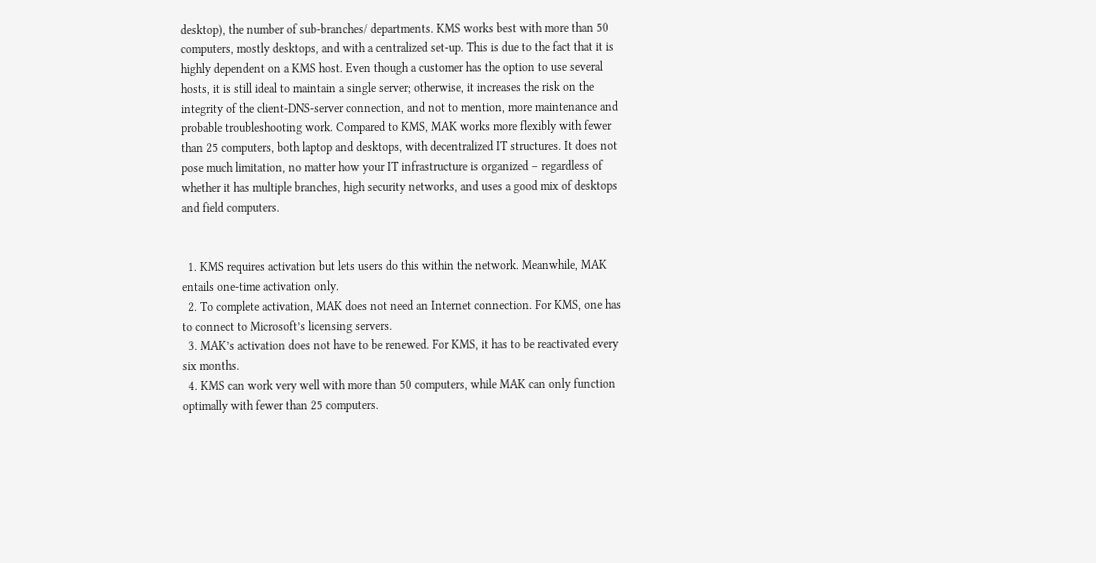desktop), the number of sub-branches/ departments. KMS works best with more than 50 computers, mostly desktops, and with a centralized set-up. This is due to the fact that it is highly dependent on a KMS host. Even though a customer has the option to use several hosts, it is still ideal to maintain a single server; otherwise, it increases the risk on the integrity of the client-DNS-server connection, and not to mention, more maintenance and probable troubleshooting work. Compared to KMS, MAK works more flexibly with fewer than 25 computers, both laptop and desktops, with decentralized IT structures. It does not pose much limitation, no matter how your IT infrastructure is organized – regardless of whether it has multiple branches, high security networks, and uses a good mix of desktops and field computers.


  1. KMS requires activation but lets users do this within the network. Meanwhile, MAK entails one-time activation only.
  2. To complete activation, MAK does not need an Internet connection. For KMS, one has to connect to Microsoft’s licensing servers.
  3. MAK’s activation does not have to be renewed. For KMS, it has to be reactivated every six months.
  4. KMS can work very well with more than 50 computers, while MAK can only function optimally with fewer than 25 computers.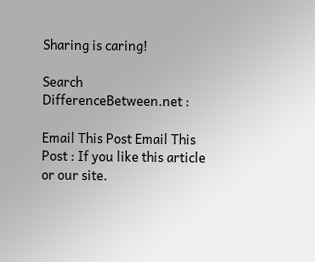Sharing is caring!

Search DifferenceBetween.net :

Email This Post Email This Post : If you like this article or our site.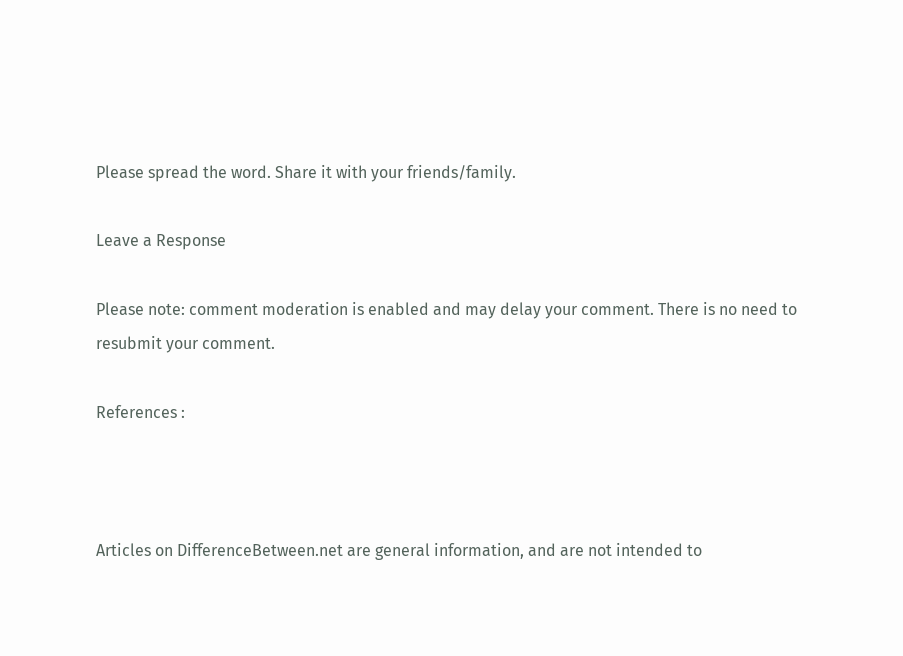Please spread the word. Share it with your friends/family.

Leave a Response

Please note: comment moderation is enabled and may delay your comment. There is no need to resubmit your comment.

References :



Articles on DifferenceBetween.net are general information, and are not intended to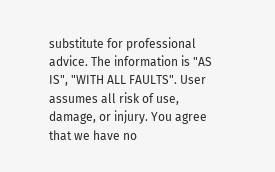substitute for professional advice. The information is "AS IS", "WITH ALL FAULTS". User assumes all risk of use, damage, or injury. You agree that we have no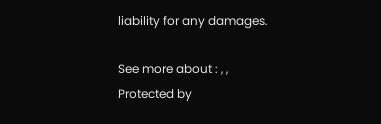liability for any damages.

See more about : , ,
Protected by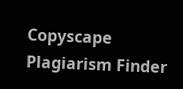Copyscape Plagiarism Finder